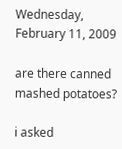Wednesday, February 11, 2009

are there canned mashed potatoes?

i asked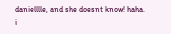danielllle, and she doesnt know! haha.
i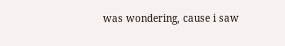was wondering, cause i saw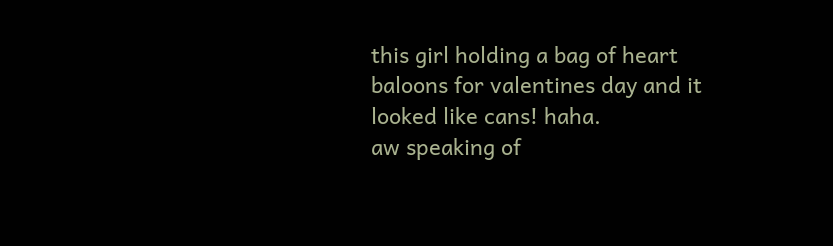this girl holding a bag of heart baloons for valentines day and it looked like cans! haha.
aw speaking of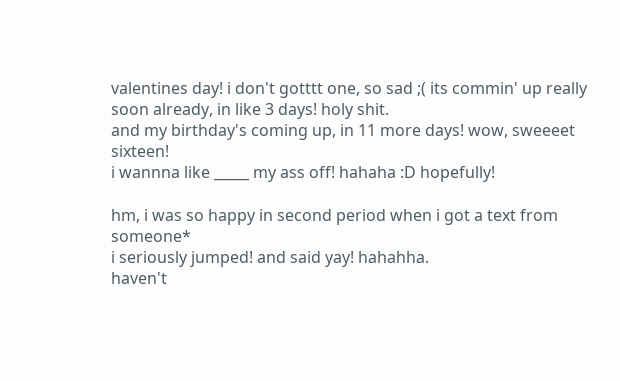valentines day! i don't gotttt one, so sad ;( its commin' up really soon already, in like 3 days! holy shit.
and my birthday's coming up, in 11 more days! wow, sweeeet sixteen!
i wannna like _____ my ass off! hahaha :D hopefully!

hm, i was so happy in second period when i got a text from someone*
i seriously jumped! and said yay! hahahha.
haven't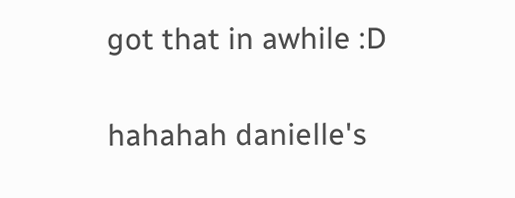got that in awhile :D

hahahah danielle's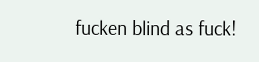fucken blind as fuck!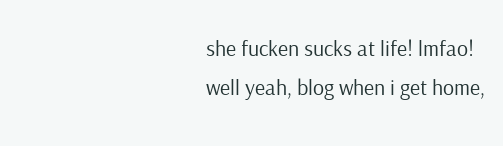she fucken sucks at life! lmfao!
well yeah, blog when i get home,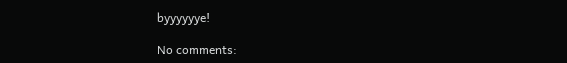byyyyyye!

No comments: